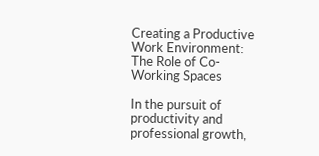Creating a Productive Work Environment: The Role of Co-Working Spaces

In the pursuit of productivity and professional growth,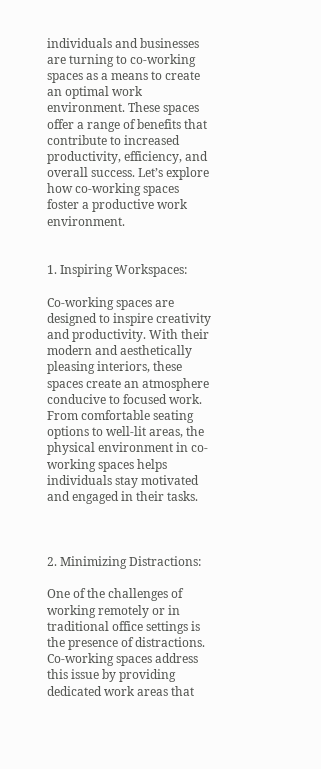individuals and businesses are turning to co-working spaces as a means to create an optimal work environment. These spaces offer a range of benefits that contribute to increased productivity, efficiency, and overall success. Let’s explore how co-working spaces foster a productive work environment.


1. Inspiring Workspaces:

Co-working spaces are designed to inspire creativity and productivity. With their modern and aesthetically pleasing interiors, these spaces create an atmosphere conducive to focused work. From comfortable seating options to well-lit areas, the physical environment in co-working spaces helps individuals stay motivated and engaged in their tasks.



2. Minimizing Distractions:

One of the challenges of working remotely or in traditional office settings is the presence of distractions. Co-working spaces address this issue by providing dedicated work areas that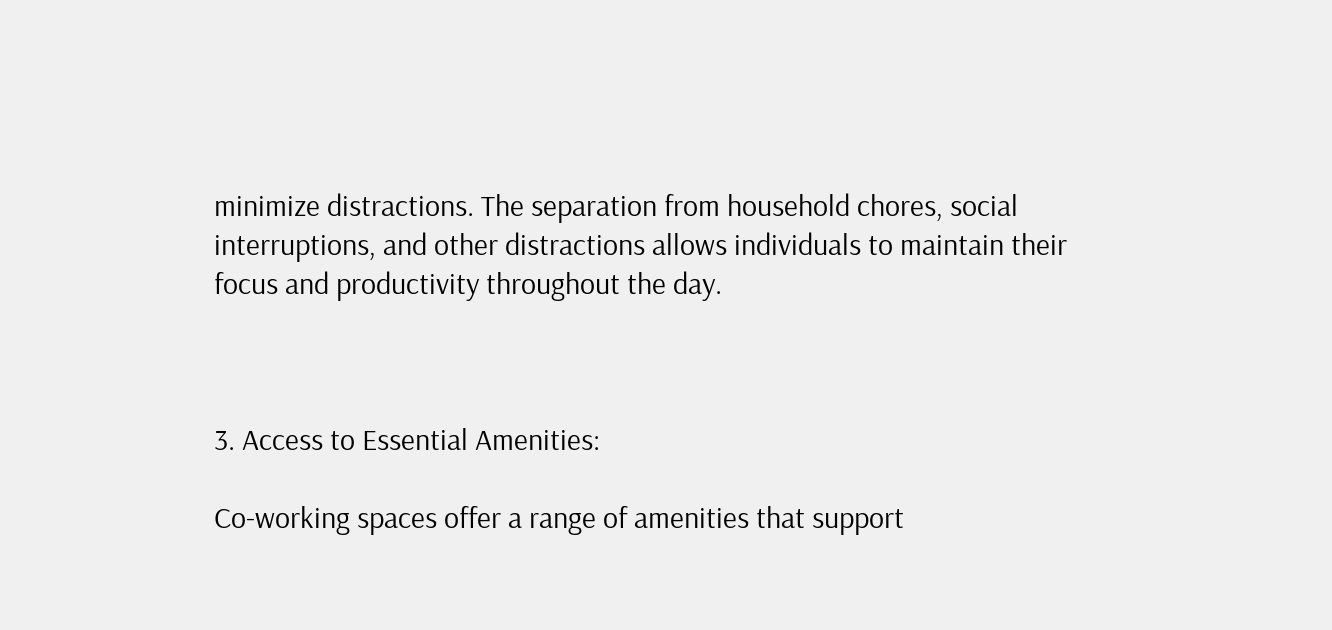minimize distractions. The separation from household chores, social interruptions, and other distractions allows individuals to maintain their focus and productivity throughout the day.



3. Access to Essential Amenities:

Co-working spaces offer a range of amenities that support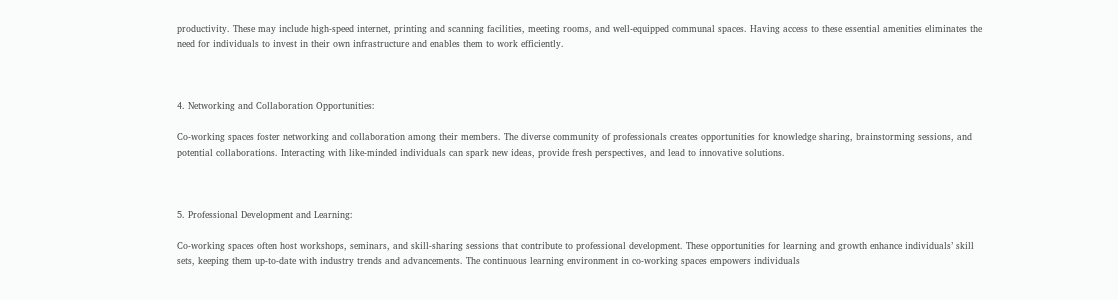productivity. These may include high-speed internet, printing and scanning facilities, meeting rooms, and well-equipped communal spaces. Having access to these essential amenities eliminates the need for individuals to invest in their own infrastructure and enables them to work efficiently.



4. Networking and Collaboration Opportunities:

Co-working spaces foster networking and collaboration among their members. The diverse community of professionals creates opportunities for knowledge sharing, brainstorming sessions, and potential collaborations. Interacting with like-minded individuals can spark new ideas, provide fresh perspectives, and lead to innovative solutions.



5. Professional Development and Learning:

Co-working spaces often host workshops, seminars, and skill-sharing sessions that contribute to professional development. These opportunities for learning and growth enhance individuals’ skill sets, keeping them up-to-date with industry trends and advancements. The continuous learning environment in co-working spaces empowers individuals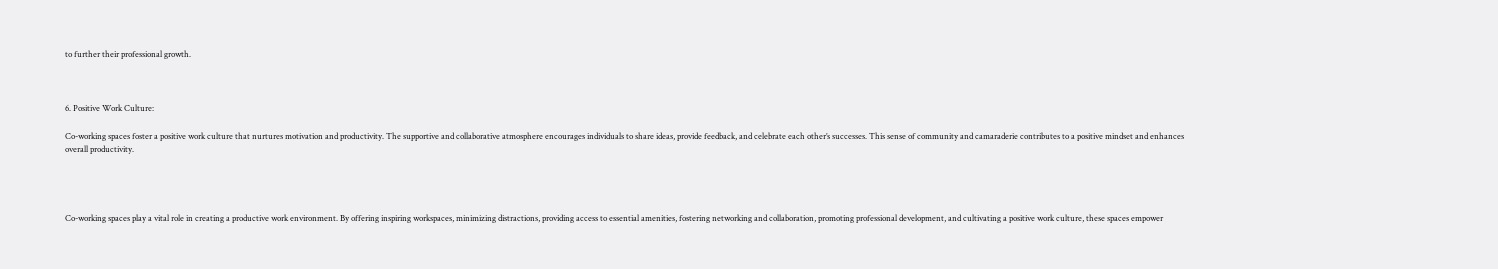to further their professional growth.



6. Positive Work Culture:

Co-working spaces foster a positive work culture that nurtures motivation and productivity. The supportive and collaborative atmosphere encourages individuals to share ideas, provide feedback, and celebrate each other’s successes. This sense of community and camaraderie contributes to a positive mindset and enhances overall productivity.




Co-working spaces play a vital role in creating a productive work environment. By offering inspiring workspaces, minimizing distractions, providing access to essential amenities, fostering networking and collaboration, promoting professional development, and cultivating a positive work culture, these spaces empower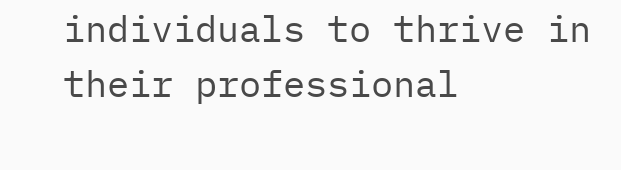individuals to thrive in their professional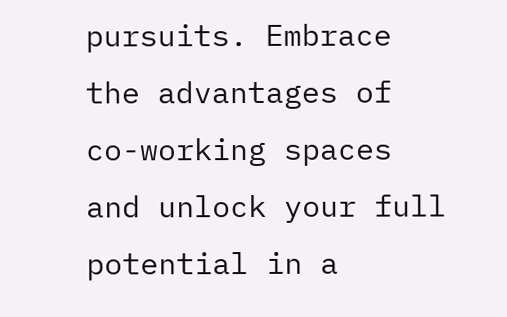pursuits. Embrace the advantages of co-working spaces and unlock your full potential in a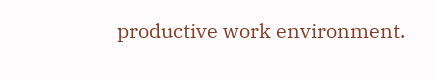productive work environment.